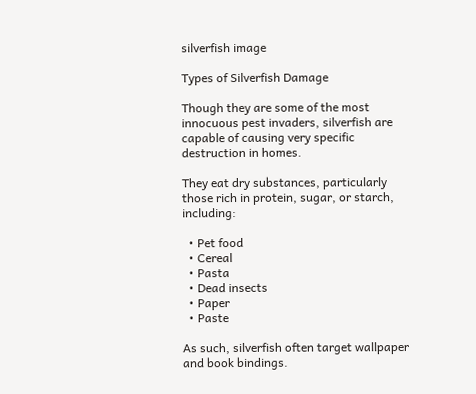silverfish image

Types of Silverfish Damage

Though they are some of the most innocuous pest invaders, silverfish are capable of causing very specific destruction in homes.

They eat dry substances, particularly those rich in protein, sugar, or starch, including:

  • Pet food
  • Cereal
  • Pasta
  • Dead insects
  • Paper
  • Paste

As such, silverfish often target wallpaper and book bindings.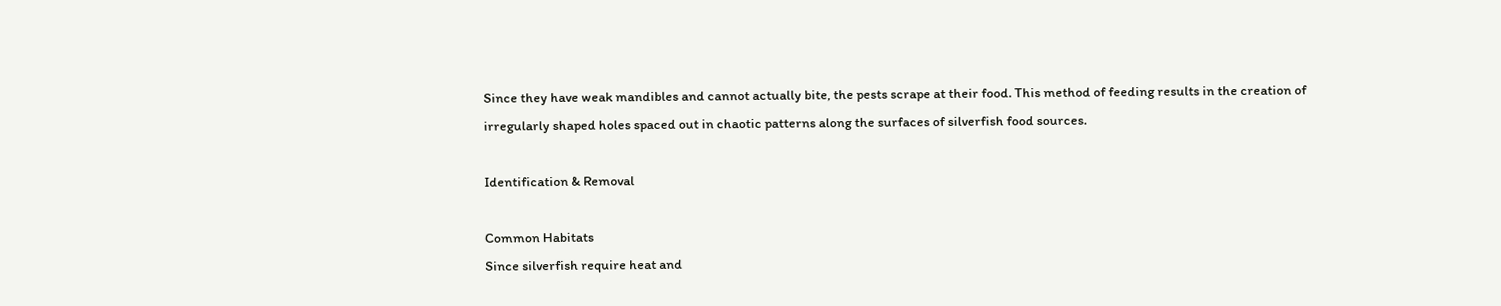Since they have weak mandibles and cannot actually bite, the pests scrape at their food. This method of feeding results in the creation of irregularly shaped holes spaced out in chaotic patterns along the surfaces of silverfish food sources.

Identification & Removal

Common Habitats
Since silverfish require heat and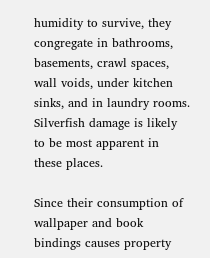humidity to survive, they congregate in bathrooms, basements, crawl spaces, wall voids, under kitchen sinks, and in laundry rooms. Silverfish damage is likely to be most apparent in these places.

Since their consumption of wallpaper and book bindings causes property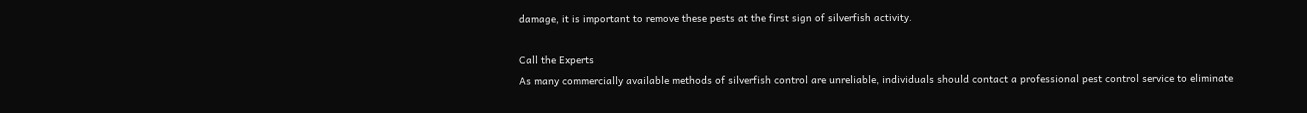damage, it is important to remove these pests at the first sign of silverfish activity.

Call the Experts
As many commercially available methods of silverfish control are unreliable, individuals should contact a professional pest control service to eliminate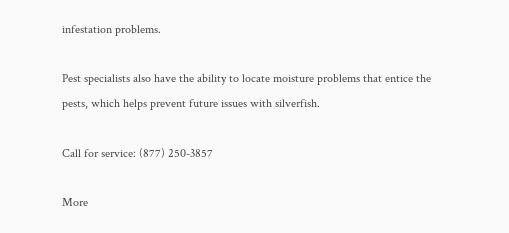infestation problems.

Pest specialists also have the ability to locate moisture problems that entice the pests, which helps prevent future issues with silverfish.

Call for service: (877) 250-3857

More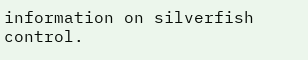information on silverfish control.